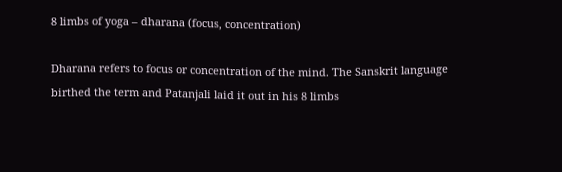8 limbs of yoga – dharana (focus, concentration)

Dharana refers to focus or concentration of the mind. The Sanskrit language birthed the term and Patanjali laid it out in his 8 limbs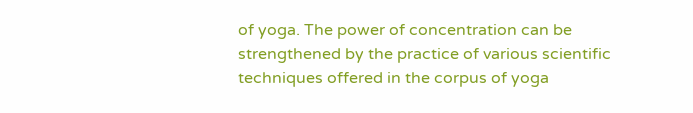of yoga. The power of concentration can be strengthened by the practice of various scientific techniques offered in the corpus of yoga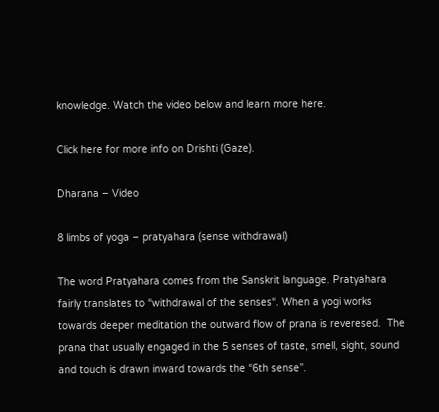knowledge. Watch the video below and learn more here.

Click here for more info on Drishti (Gaze).

Dharana – Video

8 limbs of yoga – pratyahara (sense withdrawal)

The word Pratyahara comes from the Sanskrit language. Pratyahara fairly translates to “withdrawal of the senses“. When a yogi works towards deeper meditation the outward flow of prana is reveresed.  The prana that usually engaged in the 5 senses of taste, smell, sight, sound and touch is drawn inward towards the “6th sense”.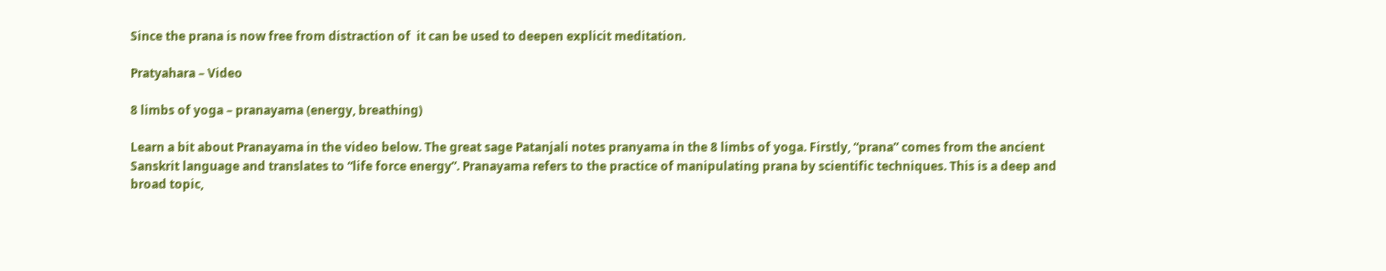Since the prana is now free from distraction of  it can be used to deepen explicit meditation.

Pratyahara – Video

8 limbs of yoga – pranayama (energy, breathing)

Learn a bit about Pranayama in the video below. The great sage Patanjali notes pranyama in the 8 limbs of yoga. Firstly, “prana” comes from the ancient Sanskrit language and translates to “life force energy”. Pranayama refers to the practice of manipulating prana by scientific techniques. This is a deep and broad topic,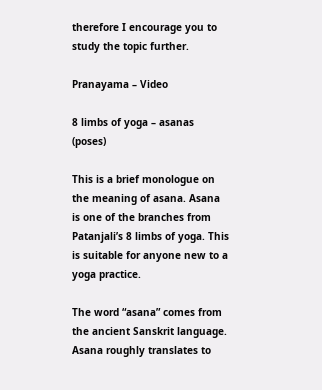therefore I encourage you to study the topic further.

Pranayama – Video

8 limbs of yoga – asanas (poses)

This is a brief monologue on the meaning of asana. Asana is one of the branches from Patanjali’s 8 limbs of yoga. This is suitable for anyone new to a yoga practice.

The word “asana” comes from the ancient Sanskrit language. Asana roughly translates to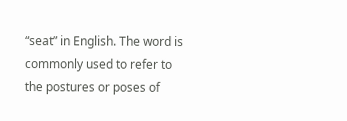“seat” in English. The word is commonly used to refer to the postures or poses of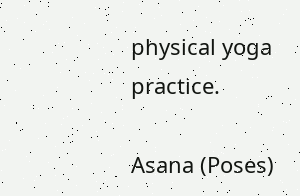physical yoga practice.

Asana (Poses)